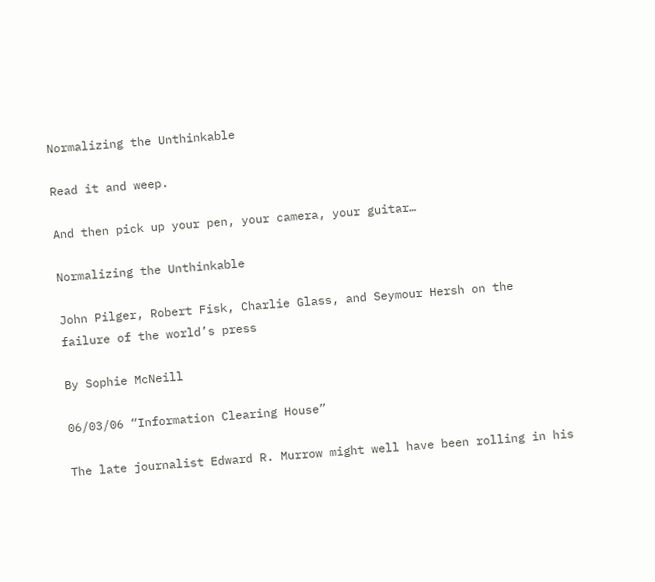Normalizing the Unthinkable

Read it and weep.

And then pick up your pen, your camera, your guitar…

Normalizing the Unthinkable

John Pilger, Robert Fisk, Charlie Glass, and Seymour Hersh on the failure of the world’s press

By Sophie McNeill

06/03/06 “Information Clearing House”

The late journalist Edward R. Murrow might well have been rolling in his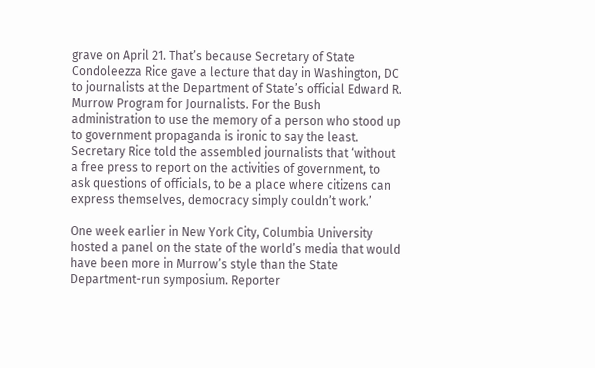grave on April 21. That’s because Secretary of State Condoleezza Rice gave a lecture that day in Washington, DC to journalists at the Department of State’s official Edward R. Murrow Program for Journalists. For the Bush administration to use the memory of a person who stood up to government propaganda is ironic to say the least. Secretary Rice told the assembled journalists that ‘without a free press to report on the activities of government, to ask questions of officials, to be a place where citizens can express themselves, democracy simply couldn’t work.’

One week earlier in New York City, Columbia University hosted a panel on the state of the world’s media that would have been more in Murrow’s style than the State Department-run symposium. Reporter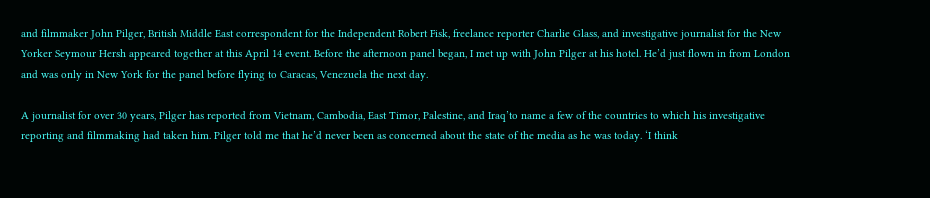and filmmaker John Pilger, British Middle East correspondent for the Independent Robert Fisk, freelance reporter Charlie Glass, and investigative journalist for the New Yorker Seymour Hersh appeared together at this April 14 event. Before the afternoon panel began, I met up with John Pilger at his hotel. He’d just flown in from London and was only in New York for the panel before flying to Caracas, Venezuela the next day.

A journalist for over 30 years, Pilger has reported from Vietnam, Cambodia, East Timor, Palestine, and Iraq’to name a few of the countries to which his investigative reporting and filmmaking had taken him. Pilger told me that he’d never been as concerned about the state of the media as he was today. ‘I think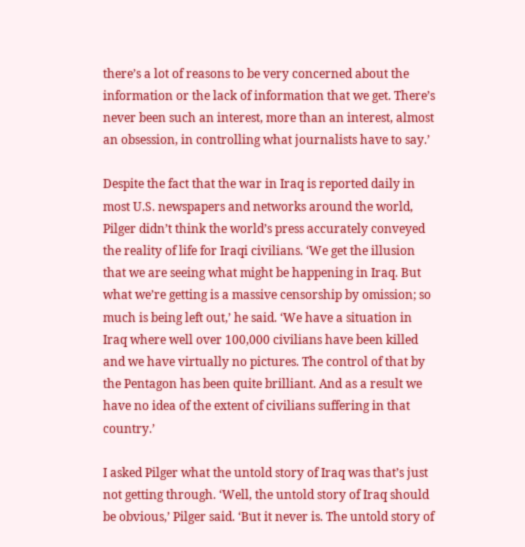there’s a lot of reasons to be very concerned about the information or the lack of information that we get. There’s never been such an interest, more than an interest, almost an obsession, in controlling what journalists have to say.’

Despite the fact that the war in Iraq is reported daily in most U.S. newspapers and networks around the world, Pilger didn’t think the world’s press accurately conveyed the reality of life for Iraqi civilians. ‘We get the illusion that we are seeing what might be happening in Iraq. But what we’re getting is a massive censorship by omission; so much is being left out,’ he said. ‘We have a situation in Iraq where well over 100,000 civilians have been killed and we have virtually no pictures. The control of that by the Pentagon has been quite brilliant. And as a result we have no idea of the extent of civilians suffering in that country.’

I asked Pilger what the untold story of Iraq was that’s just not getting through. ‘Well, the untold story of Iraq should be obvious,’ Pilger said. ‘But it never is. The untold story of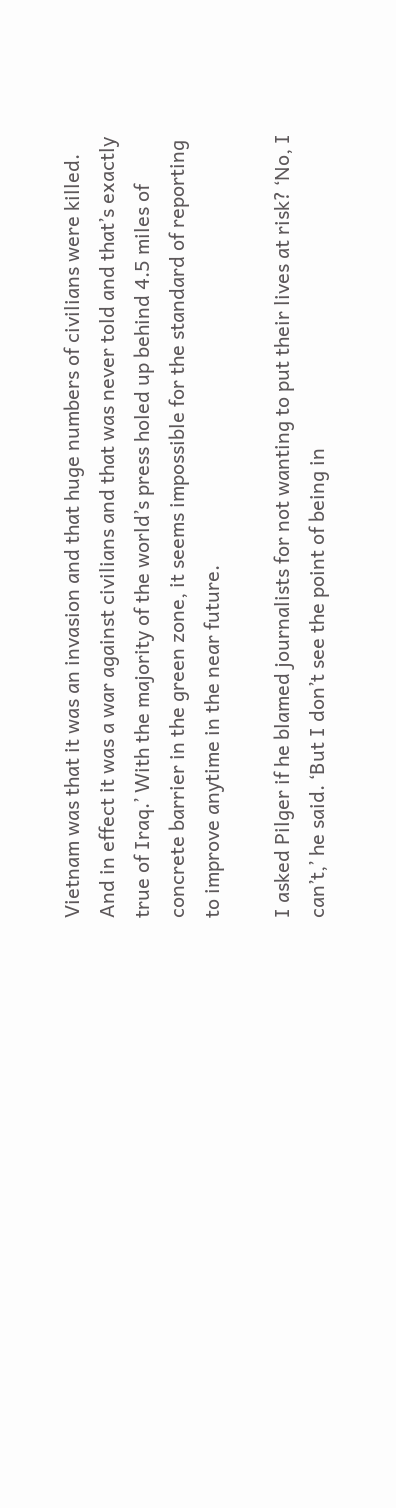Vietnam was that it was an invasion and that huge numbers of civilians were killed. And in effect it was a war against civilians and that was never told and that’s exactly true of Iraq.’ With the majority of the world’s press holed up behind 4.5 miles of concrete barrier in the green zone, it seems impossible for the standard of reporting to improve anytime in the near future.

I asked Pilger if he blamed journalists for not wanting to put their lives at risk? ‘No, I can’t,’ he said. ‘But I don’t see the point of being in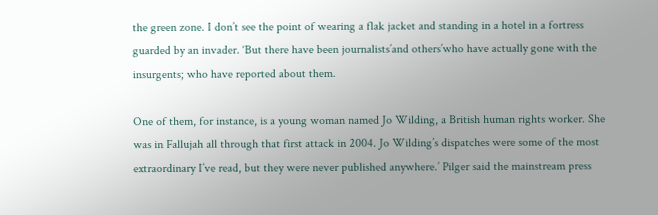the green zone. I don’t see the point of wearing a flak jacket and standing in a hotel in a fortress guarded by an invader. ‘But there have been journalists’and others’who have actually gone with the insurgents; who have reported about them.

One of them, for instance, is a young woman named Jo Wilding, a British human rights worker. She was in Fallujah all through that first attack in 2004. Jo Wilding’s dispatches were some of the most extraordinary I’ve read, but they were never published anywhere.’ Pilger said the mainstream press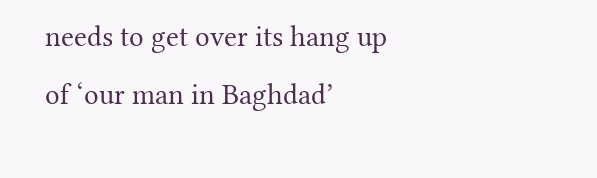needs to get over its hang up of ‘our man in Baghdad’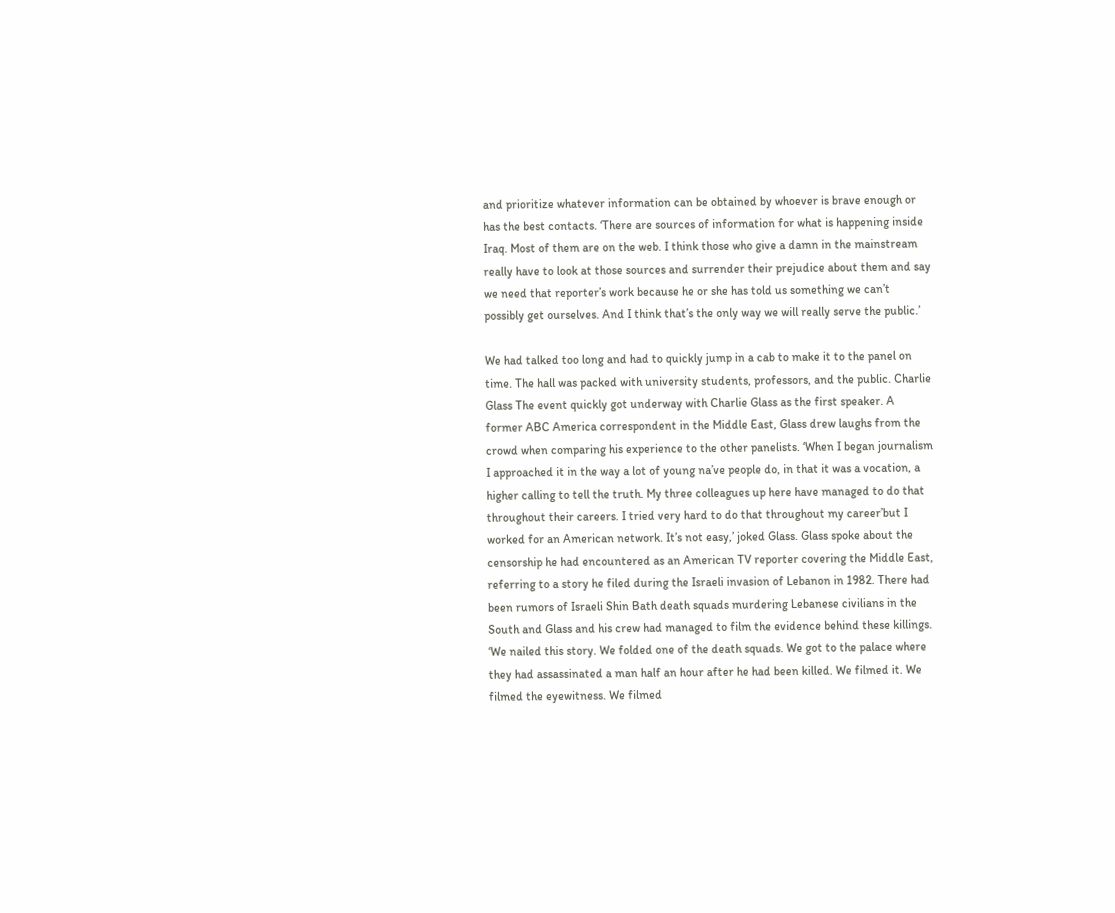and prioritize whatever information can be obtained by whoever is brave enough or has the best contacts. ‘There are sources of information for what is happening inside Iraq. Most of them are on the web. I think those who give a damn in the mainstream really have to look at those sources and surrender their prejudice about them and say we need that reporter’s work because he or she has told us something we can’t possibly get ourselves. And I think that’s the only way we will really serve the public.’

We had talked too long and had to quickly jump in a cab to make it to the panel on time. The hall was packed with university students, professors, and the public. Charlie Glass The event quickly got underway with Charlie Glass as the first speaker. A former ABC America correspondent in the Middle East, Glass drew laughs from the crowd when comparing his experience to the other panelists. ‘When I began journalism I approached it in the way a lot of young na’ve people do, in that it was a vocation, a higher calling to tell the truth. My three colleagues up here have managed to do that throughout their careers. I tried very hard to do that throughout my career’but I worked for an American network. It’s not easy,’ joked Glass. Glass spoke about the censorship he had encountered as an American TV reporter covering the Middle East, referring to a story he filed during the Israeli invasion of Lebanon in 1982. There had been rumors of Israeli Shin Bath death squads murdering Lebanese civilians in the South and Glass and his crew had managed to film the evidence behind these killings. ‘We nailed this story. We folded one of the death squads. We got to the palace where they had assassinated a man half an hour after he had been killed. We filmed it. We filmed the eyewitness. We filmed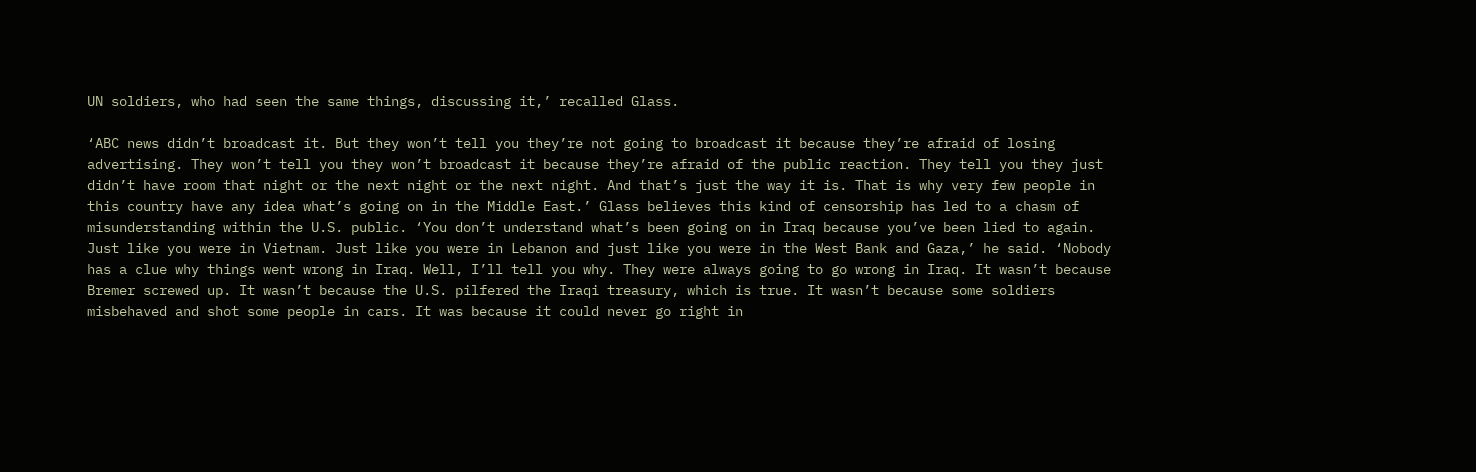UN soldiers, who had seen the same things, discussing it,’ recalled Glass.

‘ABC news didn’t broadcast it. But they won’t tell you they’re not going to broadcast it because they’re afraid of losing advertising. They won’t tell you they won’t broadcast it because they’re afraid of the public reaction. They tell you they just didn’t have room that night or the next night or the next night. And that’s just the way it is. That is why very few people in this country have any idea what’s going on in the Middle East.’ Glass believes this kind of censorship has led to a chasm of misunderstanding within the U.S. public. ‘You don’t understand what’s been going on in Iraq because you’ve been lied to again. Just like you were in Vietnam. Just like you were in Lebanon and just like you were in the West Bank and Gaza,’ he said. ‘Nobody has a clue why things went wrong in Iraq. Well, I’ll tell you why. They were always going to go wrong in Iraq. It wasn’t because Bremer screwed up. It wasn’t because the U.S. pilfered the Iraqi treasury, which is true. It wasn’t because some soldiers misbehaved and shot some people in cars. It was because it could never go right in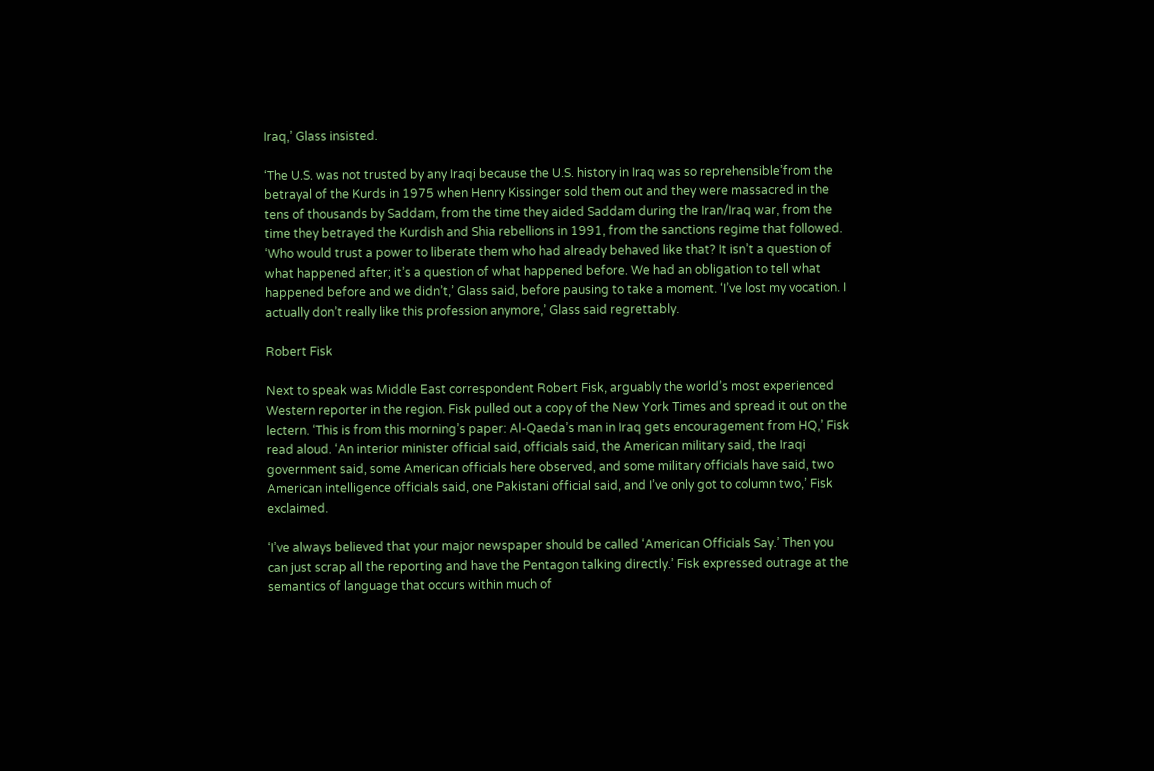Iraq,’ Glass insisted.

‘The U.S. was not trusted by any Iraqi because the U.S. history in Iraq was so reprehensible’from the betrayal of the Kurds in 1975 when Henry Kissinger sold them out and they were massacred in the tens of thousands by Saddam, from the time they aided Saddam during the Iran/Iraq war, from the time they betrayed the Kurdish and Shia rebellions in 1991, from the sanctions regime that followed. ‘Who would trust a power to liberate them who had already behaved like that? It isn’t a question of what happened after; it’s a question of what happened before. We had an obligation to tell what happened before and we didn’t,’ Glass said, before pausing to take a moment. ‘I’ve lost my vocation. I actually don’t really like this profession anymore,’ Glass said regrettably.

Robert Fisk

Next to speak was Middle East correspondent Robert Fisk, arguably the world’s most experienced Western reporter in the region. Fisk pulled out a copy of the New York Times and spread it out on the lectern. ‘This is from this morning’s paper: Al-Qaeda’s man in Iraq gets encouragement from HQ,’ Fisk read aloud. ‘An interior minister official said, officials said, the American military said, the Iraqi government said, some American officials here observed, and some military officials have said, two American intelligence officials said, one Pakistani official said, and I’ve only got to column two,’ Fisk exclaimed.

‘I’ve always believed that your major newspaper should be called ‘American Officials Say.’ Then you can just scrap all the reporting and have the Pentagon talking directly.’ Fisk expressed outrage at the semantics of language that occurs within much of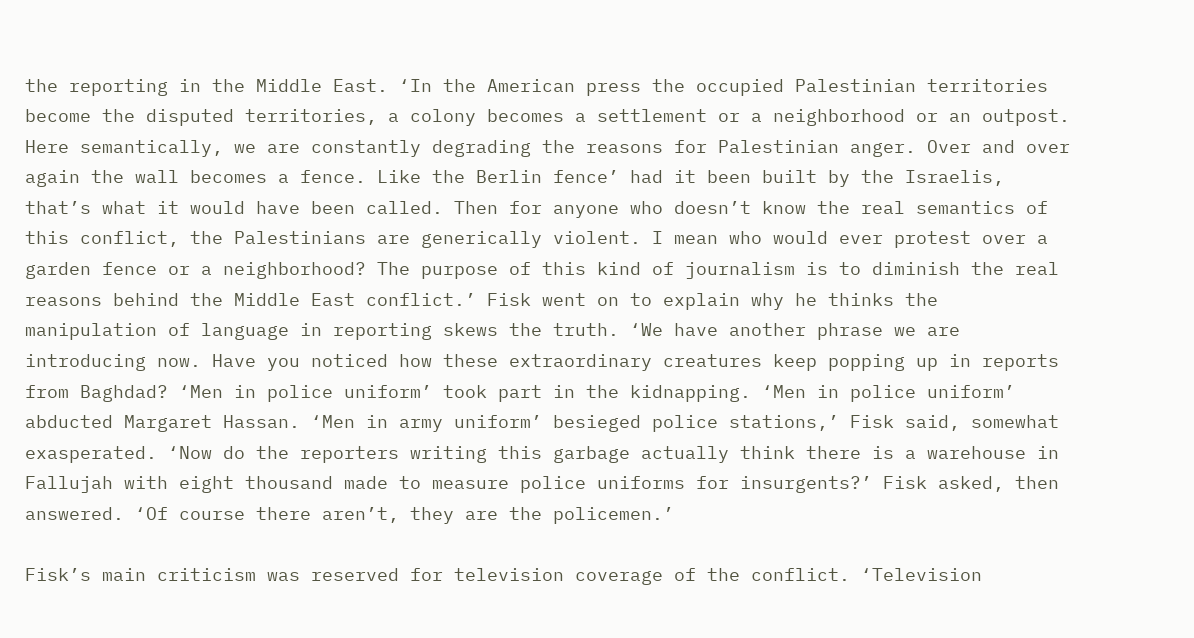the reporting in the Middle East. ‘In the American press the occupied Palestinian territories become the disputed territories, a colony becomes a settlement or a neighborhood or an outpost. Here semantically, we are constantly degrading the reasons for Palestinian anger. Over and over again the wall becomes a fence. Like the Berlin fence’ had it been built by the Israelis, that’s what it would have been called. Then for anyone who doesn’t know the real semantics of this conflict, the Palestinians are generically violent. I mean who would ever protest over a garden fence or a neighborhood? The purpose of this kind of journalism is to diminish the real reasons behind the Middle East conflict.’ Fisk went on to explain why he thinks the manipulation of language in reporting skews the truth. ‘We have another phrase we are introducing now. Have you noticed how these extraordinary creatures keep popping up in reports from Baghdad? ‘Men in police uniform’ took part in the kidnapping. ‘Men in police uniform’ abducted Margaret Hassan. ‘Men in army uniform’ besieged police stations,’ Fisk said, somewhat exasperated. ‘Now do the reporters writing this garbage actually think there is a warehouse in Fallujah with eight thousand made to measure police uniforms for insurgents?’ Fisk asked, then answered. ‘Of course there aren’t, they are the policemen.’

Fisk’s main criticism was reserved for television coverage of the conflict. ‘Television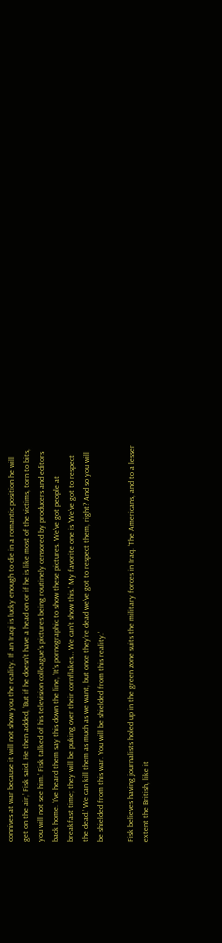connives at war because it will not show you the reality. If an Iraqi is lucky enough to die in a romantic position he will get on the air,’ Fisk said. He then added, ‘But if he doesn’t have a head on or if he is like most of the victims, torn to bits, you will not see him.’ Fisk talked of his television colleague’s pictures being routinely censored by producers and editors back home. ‘I’ve heard them say this down the line, ‘It’s pornographic to show these pictures. We’ve got people at breakfast time; they will be puking over their cornflakes… We can’t show this.’ My favorite one is ‘We’ve got to respect the dead.’ We can kill them as much as we want, but once they’re dead we’ve got to respect them, right? And so you will be shielded from this war. You will be shielded from this reality.’

Fisk believes having journalists holed up in the green zone suits the military forces in Iraq. ‘The Americans, and to a lesser extent the British, like it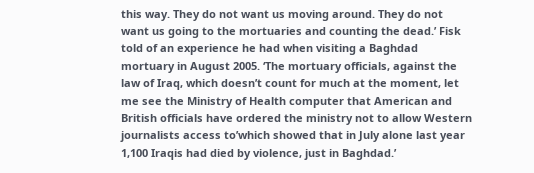this way. They do not want us moving around. They do not want us going to the mortuaries and counting the dead.’ Fisk told of an experience he had when visiting a Baghdad mortuary in August 2005. ‘The mortuary officials, against the law of Iraq, which doesn’t count for much at the moment, let me see the Ministry of Health computer that American and British officials have ordered the ministry not to allow Western journalists access to’which showed that in July alone last year 1,100 Iraqis had died by violence, just in Baghdad.’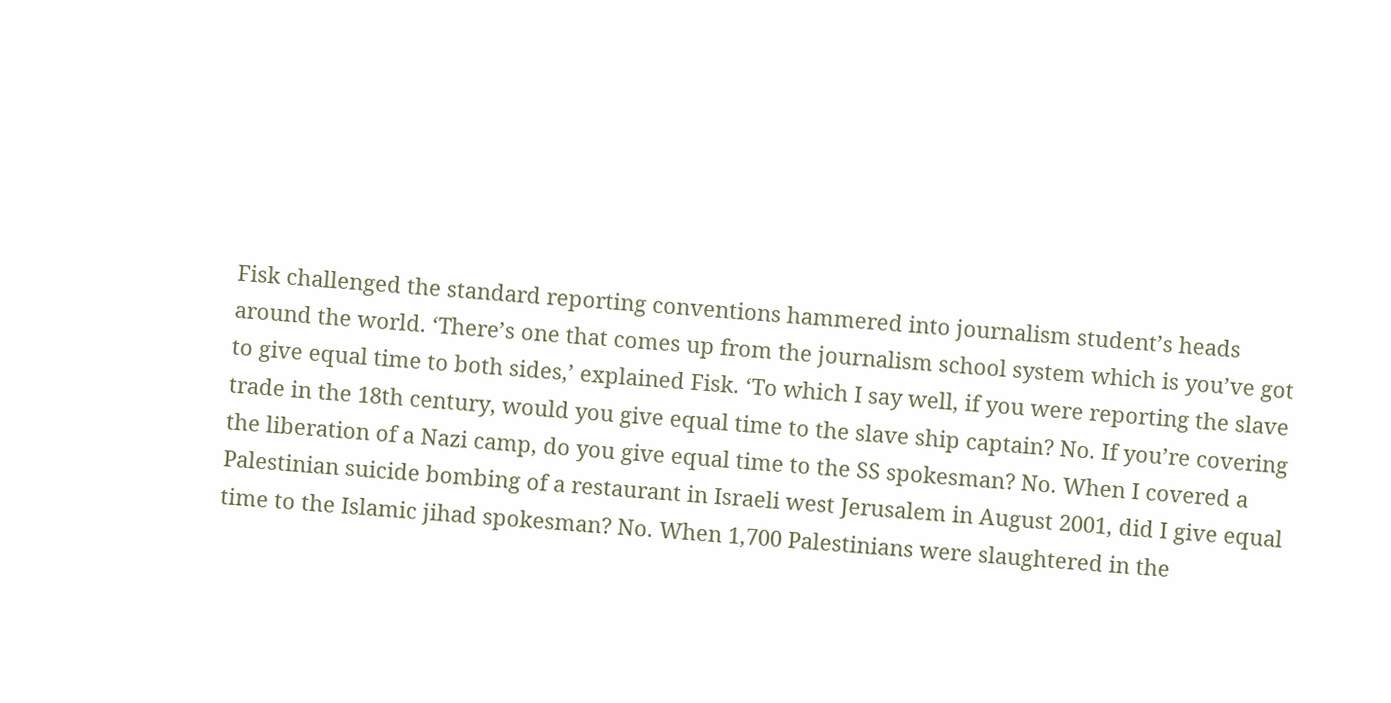Fisk challenged the standard reporting conventions hammered into journalism student’s heads around the world. ‘There’s one that comes up from the journalism school system which is you’ve got to give equal time to both sides,’ explained Fisk. ‘To which I say well, if you were reporting the slave trade in the 18th century, would you give equal time to the slave ship captain? No. If you’re covering the liberation of a Nazi camp, do you give equal time to the SS spokesman? No. When I covered a Palestinian suicide bombing of a restaurant in Israeli west Jerusalem in August 2001, did I give equal time to the Islamic jihad spokesman? No. When 1,700 Palestinians were slaughtered in the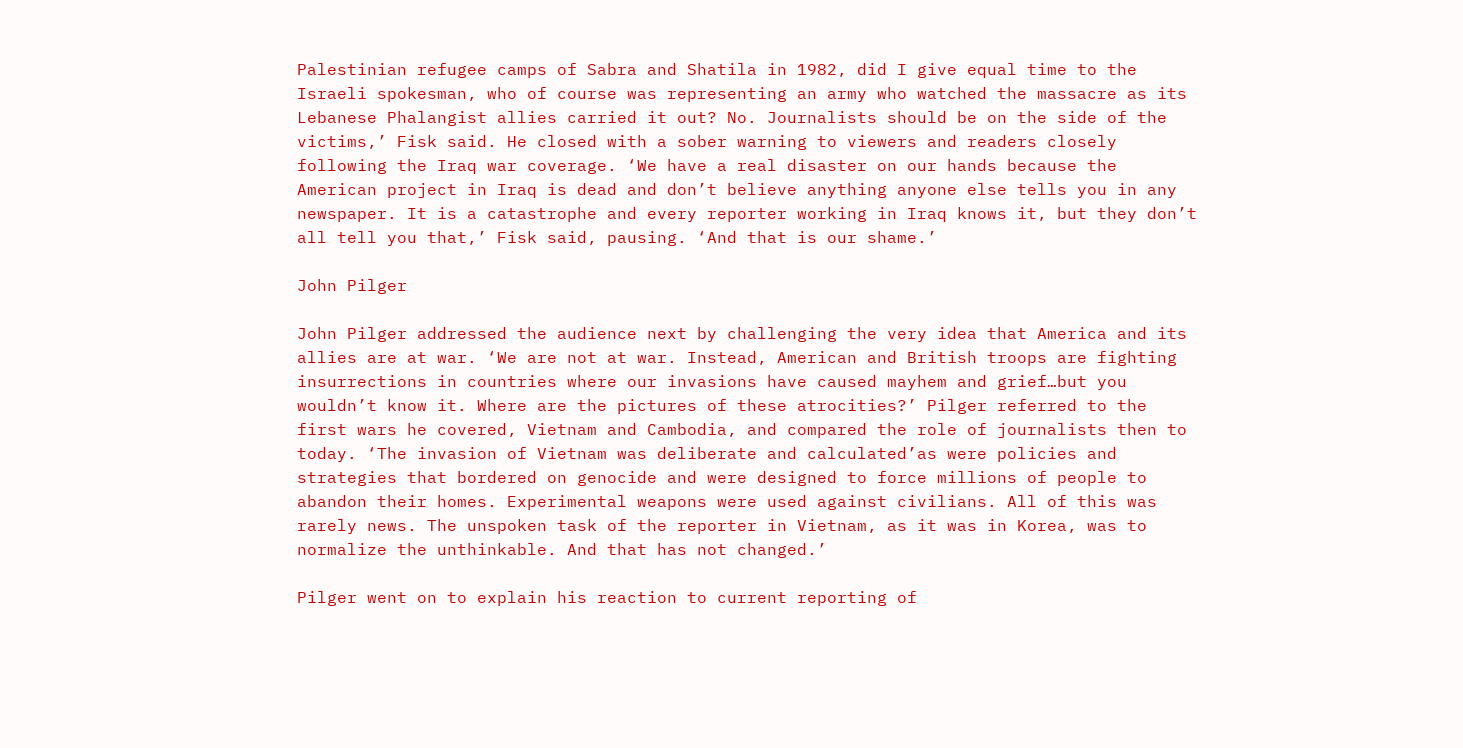Palestinian refugee camps of Sabra and Shatila in 1982, did I give equal time to the Israeli spokesman, who of course was representing an army who watched the massacre as its Lebanese Phalangist allies carried it out? No. Journalists should be on the side of the victims,’ Fisk said. He closed with a sober warning to viewers and readers closely following the Iraq war coverage. ‘We have a real disaster on our hands because the American project in Iraq is dead and don’t believe anything anyone else tells you in any newspaper. It is a catastrophe and every reporter working in Iraq knows it, but they don’t all tell you that,’ Fisk said, pausing. ‘And that is our shame.’

John Pilger

John Pilger addressed the audience next by challenging the very idea that America and its allies are at war. ‘We are not at war. Instead, American and British troops are fighting insurrections in countries where our invasions have caused mayhem and grief…but you wouldn’t know it. Where are the pictures of these atrocities?’ Pilger referred to the first wars he covered, Vietnam and Cambodia, and compared the role of journalists then to today. ‘The invasion of Vietnam was deliberate and calculated’as were policies and strategies that bordered on genocide and were designed to force millions of people to abandon their homes. Experimental weapons were used against civilians. All of this was rarely news. The unspoken task of the reporter in Vietnam, as it was in Korea, was to normalize the unthinkable. And that has not changed.’

Pilger went on to explain his reaction to current reporting of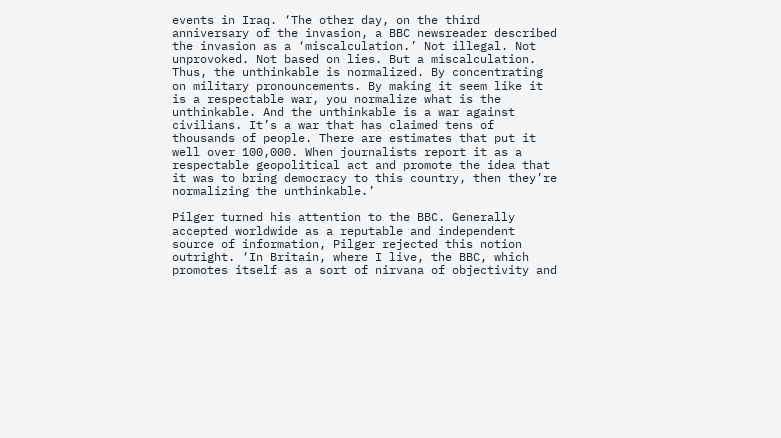events in Iraq. ‘The other day, on the third anniversary of the invasion, a BBC newsreader described the invasion as a ‘miscalculation.’ Not illegal. Not unprovoked. Not based on lies. But a miscalculation. Thus, the unthinkable is normalized. By concentrating on military pronouncements. By making it seem like it is a respectable war, you normalize what is the unthinkable. And the unthinkable is a war against civilians. It’s a war that has claimed tens of thousands of people. There are estimates that put it well over 100,000. When journalists report it as a respectable geopolitical act and promote the idea that it was to bring democracy to this country, then they’re normalizing the unthinkable.’

Pilger turned his attention to the BBC. Generally accepted worldwide as a reputable and independent source of information, Pilger rejected this notion outright. ‘In Britain, where I live, the BBC, which promotes itself as a sort of nirvana of objectivity and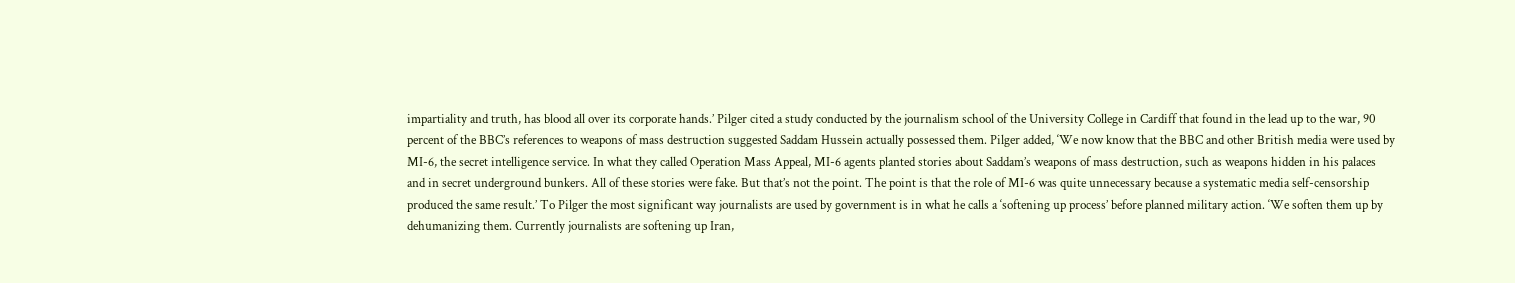impartiality and truth, has blood all over its corporate hands.’ Pilger cited a study conducted by the journalism school of the University College in Cardiff that found in the lead up to the war, 90 percent of the BBC’s references to weapons of mass destruction suggested Saddam Hussein actually possessed them. Pilger added, ‘We now know that the BBC and other British media were used by MI-6, the secret intelligence service. In what they called Operation Mass Appeal, MI-6 agents planted stories about Saddam’s weapons of mass destruction, such as weapons hidden in his palaces and in secret underground bunkers. All of these stories were fake. But that’s not the point. The point is that the role of MI-6 was quite unnecessary because a systematic media self-censorship produced the same result.’ To Pilger the most significant way journalists are used by government is in what he calls a ‘softening up process’ before planned military action. ‘We soften them up by dehumanizing them. Currently journalists are softening up Iran,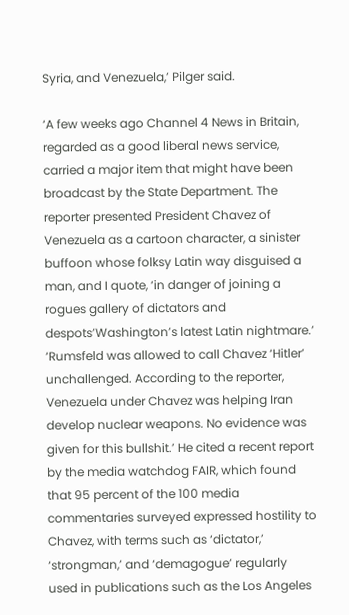Syria, and Venezuela,’ Pilger said.

‘A few weeks ago Channel 4 News in Britain, regarded as a good liberal news service, carried a major item that might have been broadcast by the State Department. The reporter presented President Chavez of Venezuela as a cartoon character, a sinister buffoon whose folksy Latin way disguised a man, and I quote, ‘in danger of joining a rogues gallery of dictators and despots’Washington’s latest Latin nightmare.’ ‘Rumsfeld was allowed to call Chavez ‘Hitler’ unchallenged. According to the reporter, Venezuela under Chavez was helping Iran develop nuclear weapons. No evidence was given for this bullshit.’ He cited a recent report by the media watchdog FAIR, which found that 95 percent of the 100 media commentaries surveyed expressed hostility to Chavez, with terms such as ‘dictator,’ ‘strongman,’ and ‘demagogue’ regularly used in publications such as the Los Angeles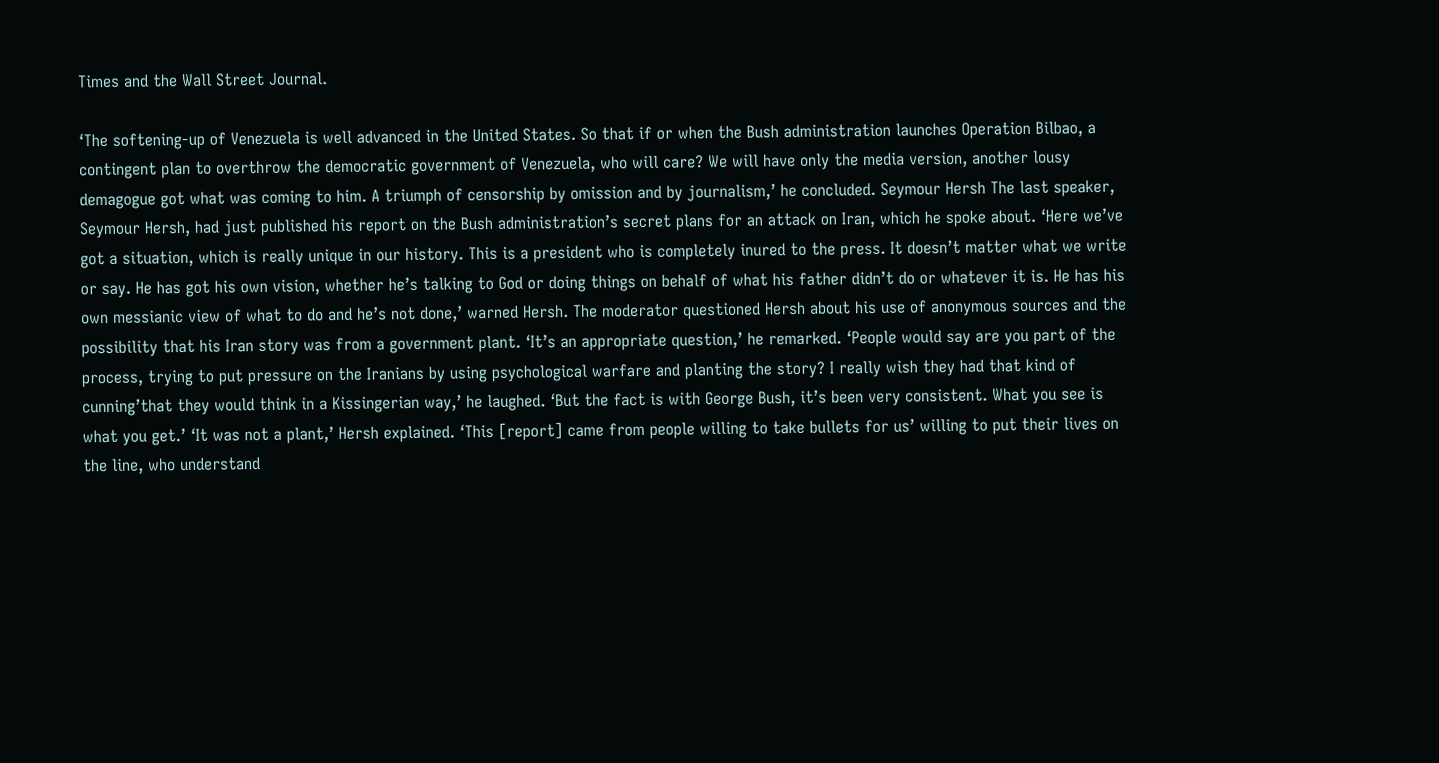Times and the Wall Street Journal.

‘The softening-up of Venezuela is well advanced in the United States. So that if or when the Bush administration launches Operation Bilbao, a contingent plan to overthrow the democratic government of Venezuela, who will care? We will have only the media version, another lousy demagogue got what was coming to him. A triumph of censorship by omission and by journalism,’ he concluded. Seymour Hersh The last speaker, Seymour Hersh, had just published his report on the Bush administration’s secret plans for an attack on Iran, which he spoke about. ‘Here we’ve got a situation, which is really unique in our history. This is a president who is completely inured to the press. It doesn’t matter what we write or say. He has got his own vision, whether he’s talking to God or doing things on behalf of what his father didn’t do or whatever it is. He has his own messianic view of what to do and he’s not done,’ warned Hersh. The moderator questioned Hersh about his use of anonymous sources and the possibility that his Iran story was from a government plant. ‘It’s an appropriate question,’ he remarked. ‘People would say are you part of the process, trying to put pressure on the Iranians by using psychological warfare and planting the story? I really wish they had that kind of cunning’that they would think in a Kissingerian way,’ he laughed. ‘But the fact is with George Bush, it’s been very consistent. What you see is what you get.’ ‘It was not a plant,’ Hersh explained. ‘This [report] came from people willing to take bullets for us’ willing to put their lives on the line, who understand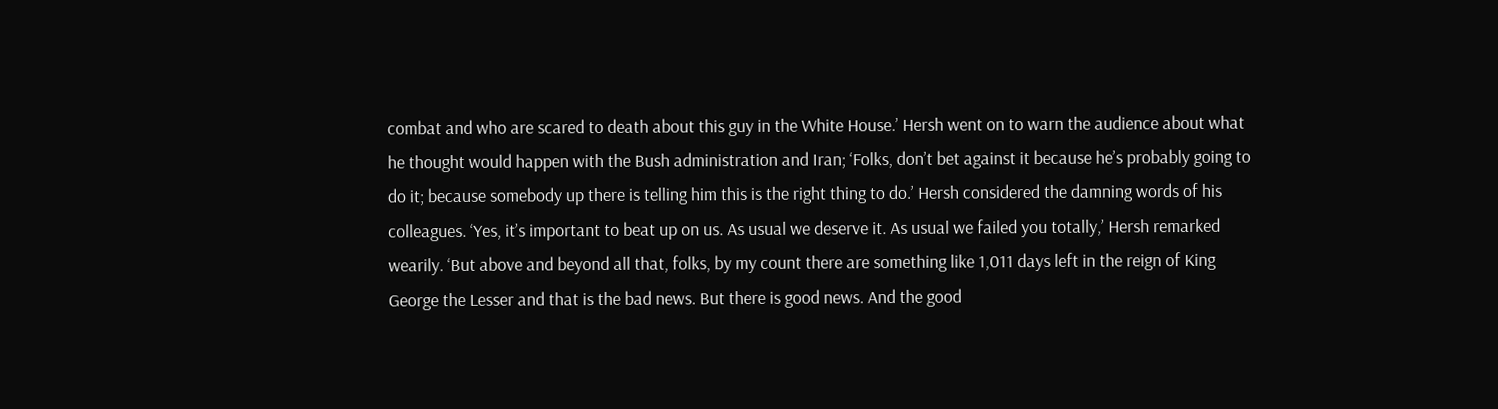combat and who are scared to death about this guy in the White House.’ Hersh went on to warn the audience about what he thought would happen with the Bush administration and Iran; ‘Folks, don’t bet against it because he’s probably going to do it; because somebody up there is telling him this is the right thing to do.’ Hersh considered the damning words of his colleagues. ‘Yes, it’s important to beat up on us. As usual we deserve it. As usual we failed you totally,’ Hersh remarked wearily. ‘But above and beyond all that, folks, by my count there are something like 1,011 days left in the reign of King George the Lesser and that is the bad news. But there is good news. And the good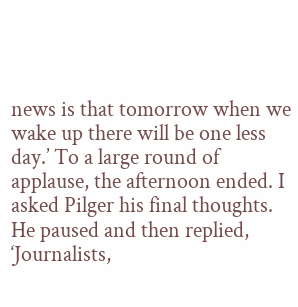news is that tomorrow when we wake up there will be one less day.’ To a large round of applause, the afternoon ended. I asked Pilger his final thoughts. He paused and then replied, ‘Journalists,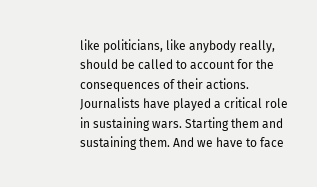like politicians, like anybody really, should be called to account for the consequences of their actions. Journalists have played a critical role in sustaining wars. Starting them and sustaining them. And we have to face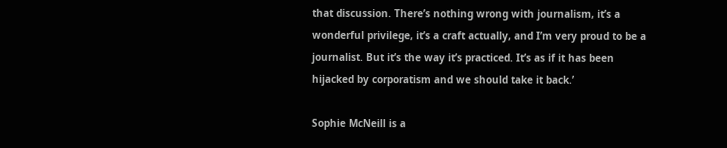that discussion. There’s nothing wrong with journalism, it’s a wonderful privilege, it’s a craft actually, and I’m very proud to be a journalist. But it’s the way it’s practiced. It’s as if it has been hijacked by corporatism and we should take it back.’

Sophie McNeill is a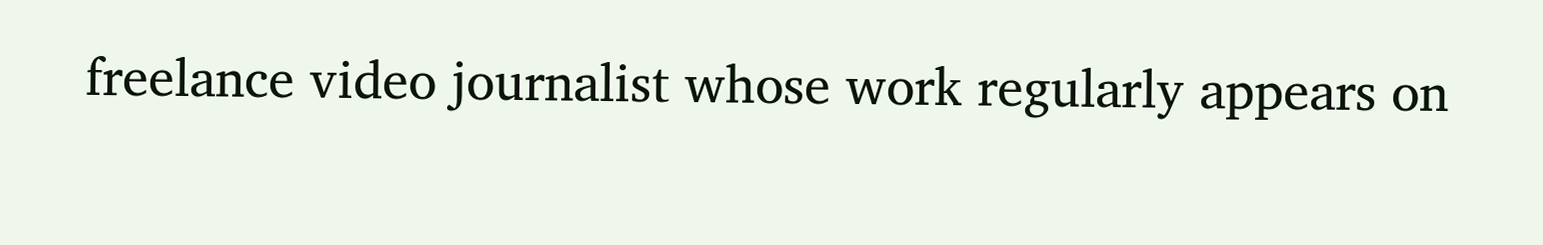freelance video journalist whose work regularly appears on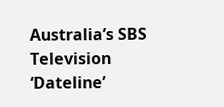Australia’s SBS Television ‘Dateline’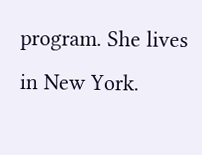program. She lives in New York.